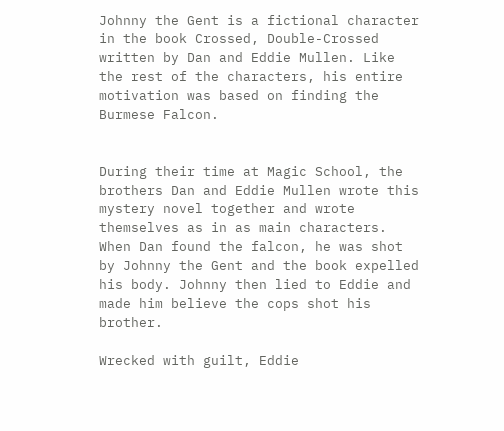Johnny the Gent is a fictional character in the book Crossed, Double-Crossed written by Dan and Eddie Mullen. Like the rest of the characters, his entire motivation was based on finding the Burmese Falcon.


During their time at Magic School, the brothers Dan and Eddie Mullen wrote this mystery novel together and wrote themselves as in as main characters. When Dan found the falcon, he was shot by Johnny the Gent and the book expelled his body. Johnny then lied to Eddie and made him believe the cops shot his brother.

Wrecked with guilt, Eddie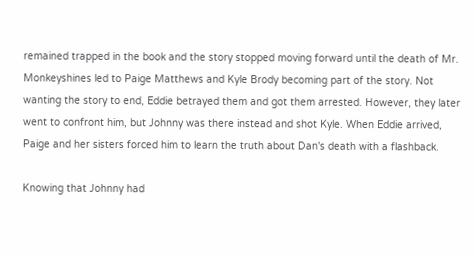remained trapped in the book and the story stopped moving forward until the death of Mr. Monkeyshines led to Paige Matthews and Kyle Brody becoming part of the story. Not wanting the story to end, Eddie betrayed them and got them arrested. However, they later went to confront him, but Johnny was there instead and shot Kyle. When Eddie arrived, Paige and her sisters forced him to learn the truth about Dan's death with a flashback.

Knowing that Johnny had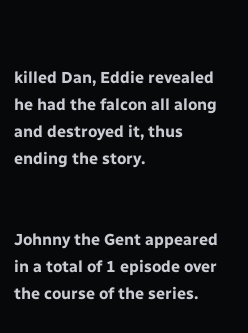killed Dan, Eddie revealed he had the falcon all along and destroyed it, thus ending the story.


Johnny the Gent appeared in a total of 1 episode over the course of the series.